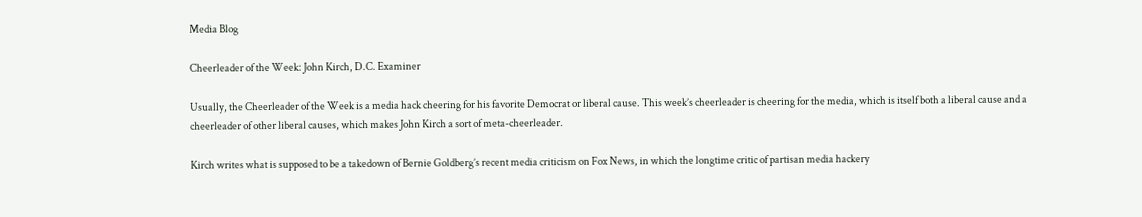Media Blog

Cheerleader of the Week: John Kirch, D.C. Examiner

Usually, the Cheerleader of the Week is a media hack cheering for his favorite Democrat or liberal cause. This week’s cheerleader is cheering for the media, which is itself both a liberal cause and a cheerleader of other liberal causes, which makes John Kirch a sort of meta-cheerleader.

Kirch writes what is supposed to be a takedown of Bernie Goldberg’s recent media criticism on Fox News, in which the longtime critic of partisan media hackery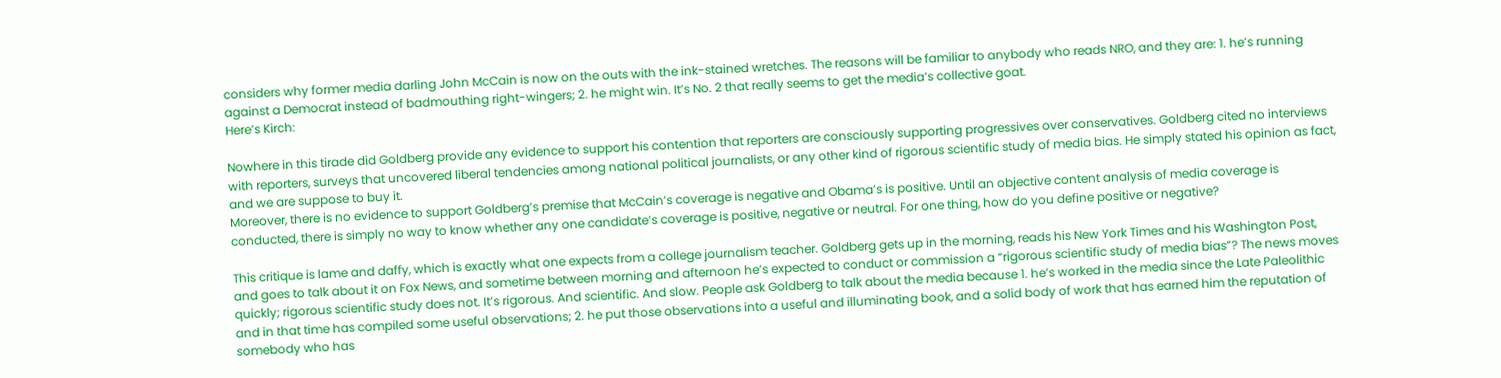considers why former media darling John McCain is now on the outs with the ink-stained wretches. The reasons will be familiar to anybody who reads NRO, and they are: 1. he’s running against a Democrat instead of badmouthing right-wingers; 2. he might win. It’s No. 2 that really seems to get the media’s collective goat.
Here’s Kirch:

Nowhere in this tirade did Goldberg provide any evidence to support his contention that reporters are consciously supporting progressives over conservatives. Goldberg cited no interviews with reporters, surveys that uncovered liberal tendencies among national political journalists, or any other kind of rigorous scientific study of media bias. He simply stated his opinion as fact, and we are suppose to buy it.
Moreover, there is no evidence to support Goldberg’s premise that McCain’s coverage is negative and Obama’s is positive. Until an objective content analysis of media coverage is conducted, there is simply no way to know whether any one candidate’s coverage is positive, negative or neutral. For one thing, how do you define positive or negative?

This critique is lame and daffy, which is exactly what one expects from a college journalism teacher. Goldberg gets up in the morning, reads his New York Times and his Washington Post, and goes to talk about it on Fox News, and sometime between morning and afternoon he’s expected to conduct or commission a “rigorous scientific study of media bias”? The news moves quickly; rigorous scientific study does not. It’s rigorous. And scientific. And slow. People ask Goldberg to talk about the media because 1. he’s worked in the media since the Late Paleolithic and in that time has compiled some useful observations; 2. he put those observations into a useful and illuminating book, and a solid body of work that has earned him the reputation of somebody who has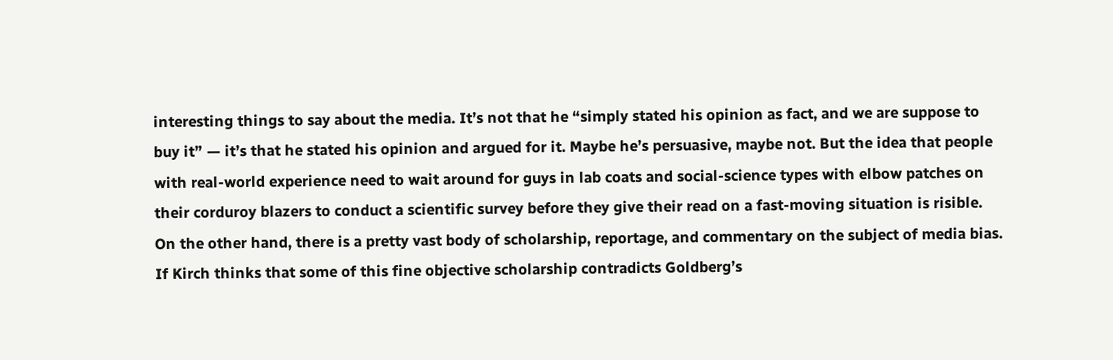interesting things to say about the media. It’s not that he “simply stated his opinion as fact, and we are suppose to buy it” — it’s that he stated his opinion and argued for it. Maybe he’s persuasive, maybe not. But the idea that people with real-world experience need to wait around for guys in lab coats and social-science types with elbow patches on their corduroy blazers to conduct a scientific survey before they give their read on a fast-moving situation is risible.
On the other hand, there is a pretty vast body of scholarship, reportage, and commentary on the subject of media bias. If Kirch thinks that some of this fine objective scholarship contradicts Goldberg’s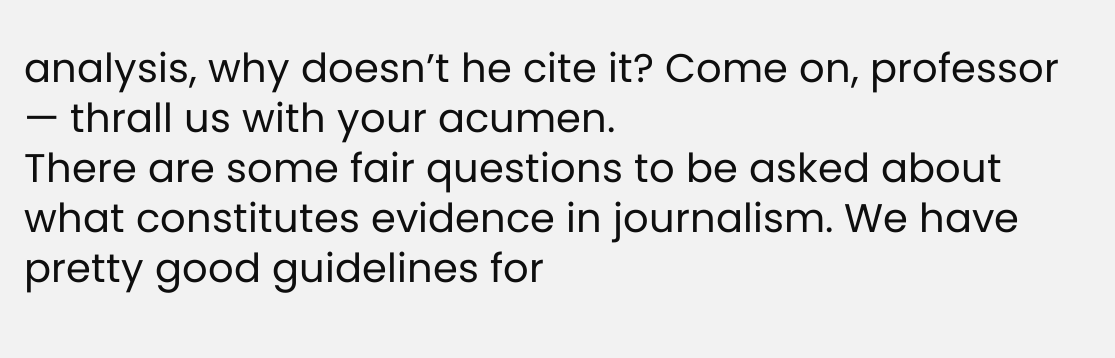analysis, why doesn’t he cite it? Come on, professor — thrall us with your acumen.
There are some fair questions to be asked about what constitutes evidence in journalism. We have pretty good guidelines for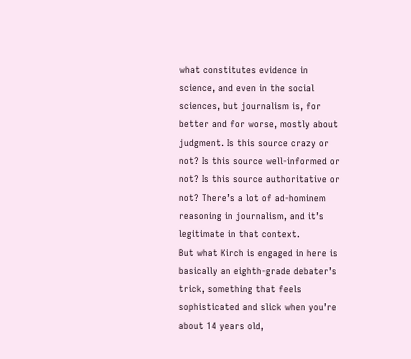what constitutes evidence in science, and even in the social sciences, but journalism is, for better and for worse, mostly about judgment. Is this source crazy or not? Is this source well-informed or not? Is this source authoritative or not? There’s a lot of ad-hominem reasoning in journalism, and it’s legitimate in that context.
But what Kirch is engaged in here is basically an eighth-grade debater’s trick, something that feels sophisticated and slick when you’re about 14 years old,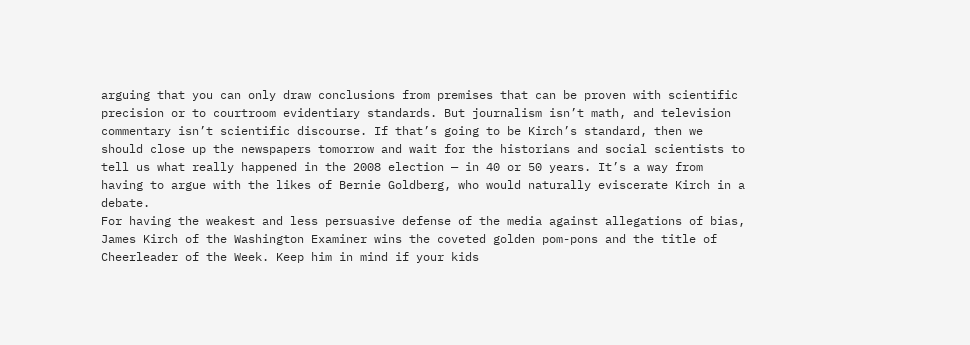arguing that you can only draw conclusions from premises that can be proven with scientific precision or to courtroom evidentiary standards. But journalism isn’t math, and television commentary isn’t scientific discourse. If that’s going to be Kirch’s standard, then we should close up the newspapers tomorrow and wait for the historians and social scientists to tell us what really happened in the 2008 election — in 40 or 50 years. It’s a way from having to argue with the likes of Bernie Goldberg, who would naturally eviscerate Kirch in a debate.
For having the weakest and less persuasive defense of the media against allegations of bias, James Kirch of the Washington Examiner wins the coveted golden pom-pons and the title of Cheerleader of the Week. Keep him in mind if your kids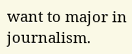want to major in journalism.